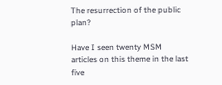The resurrection of the public plan?

Have I seen twenty MSM articles on this theme in the last five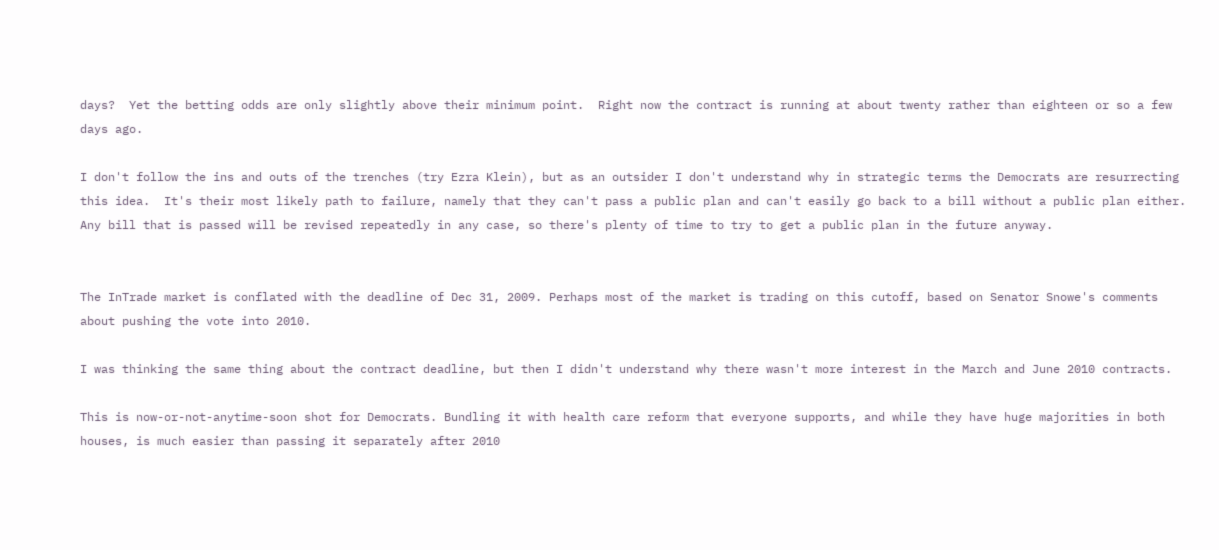days?  Yet the betting odds are only slightly above their minimum point.  Right now the contract is running at about twenty rather than eighteen or so a few days ago.

I don't follow the ins and outs of the trenches (try Ezra Klein), but as an outsider I don't understand why in strategic terms the Democrats are resurrecting this idea.  It's their most likely path to failure, namely that they can't pass a public plan and can't easily go back to a bill without a public plan either.  Any bill that is passed will be revised repeatedly in any case, so there's plenty of time to try to get a public plan in the future anyway.


The InTrade market is conflated with the deadline of Dec 31, 2009. Perhaps most of the market is trading on this cutoff, based on Senator Snowe's comments about pushing the vote into 2010.

I was thinking the same thing about the contract deadline, but then I didn't understand why there wasn't more interest in the March and June 2010 contracts.

This is now-or-not-anytime-soon shot for Democrats. Bundling it with health care reform that everyone supports, and while they have huge majorities in both houses, is much easier than passing it separately after 2010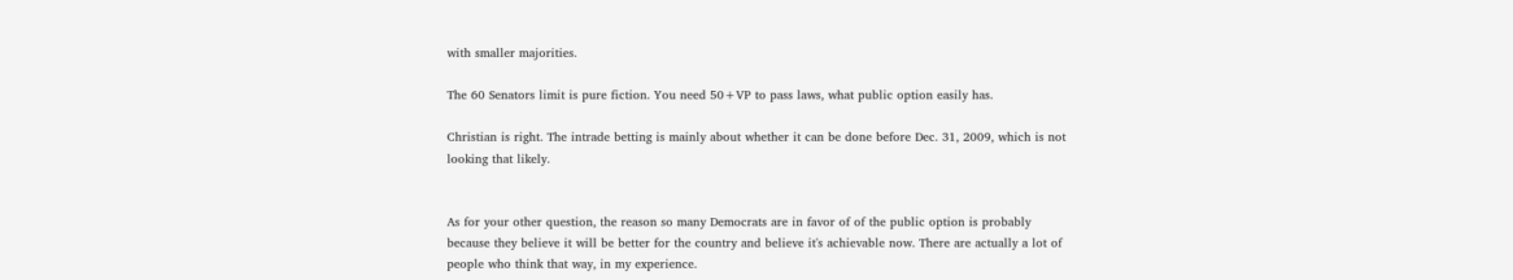with smaller majorities.

The 60 Senators limit is pure fiction. You need 50+VP to pass laws, what public option easily has.

Christian is right. The intrade betting is mainly about whether it can be done before Dec. 31, 2009, which is not looking that likely.


As for your other question, the reason so many Democrats are in favor of of the public option is probably because they believe it will be better for the country and believe it's achievable now. There are actually a lot of people who think that way, in my experience.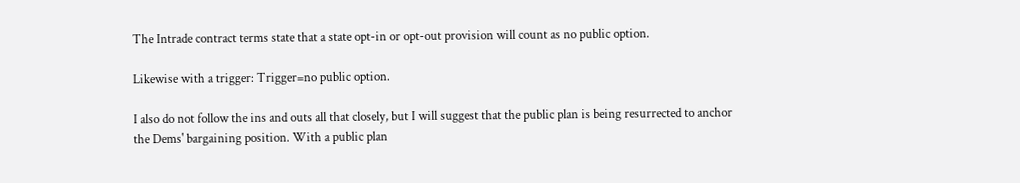The Intrade contract terms state that a state opt-in or opt-out provision will count as no public option.

Likewise with a trigger: Trigger=no public option.

I also do not follow the ins and outs all that closely, but I will suggest that the public plan is being resurrected to anchor the Dems' bargaining position. With a public plan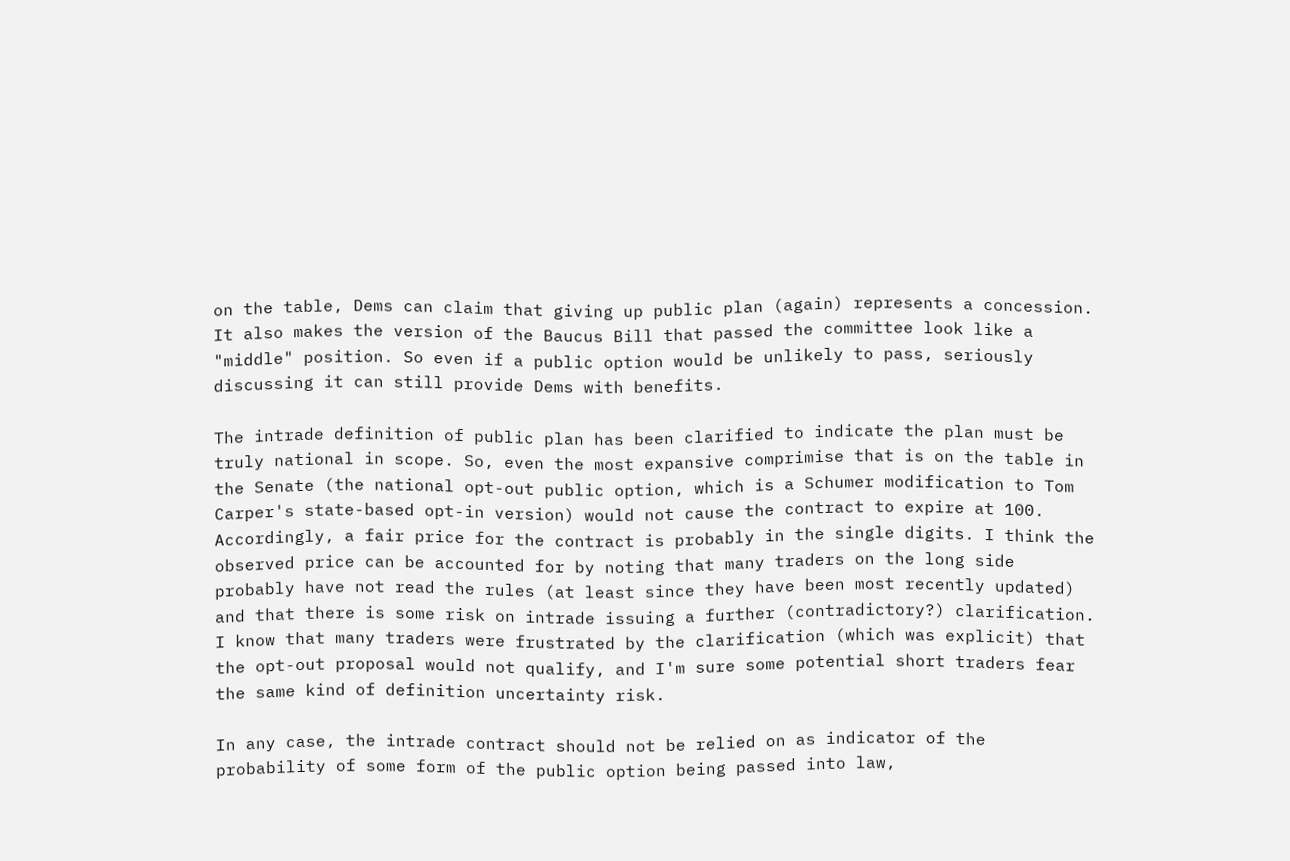on the table, Dems can claim that giving up public plan (again) represents a concession. It also makes the version of the Baucus Bill that passed the committee look like a "middle" position. So even if a public option would be unlikely to pass, seriously discussing it can still provide Dems with benefits.

The intrade definition of public plan has been clarified to indicate the plan must be truly national in scope. So, even the most expansive comprimise that is on the table in the Senate (the national opt-out public option, which is a Schumer modification to Tom Carper's state-based opt-in version) would not cause the contract to expire at 100. Accordingly, a fair price for the contract is probably in the single digits. I think the observed price can be accounted for by noting that many traders on the long side probably have not read the rules (at least since they have been most recently updated) and that there is some risk on intrade issuing a further (contradictory?) clarification. I know that many traders were frustrated by the clarification (which was explicit) that the opt-out proposal would not qualify, and I'm sure some potential short traders fear the same kind of definition uncertainty risk.

In any case, the intrade contract should not be relied on as indicator of the probability of some form of the public option being passed into law,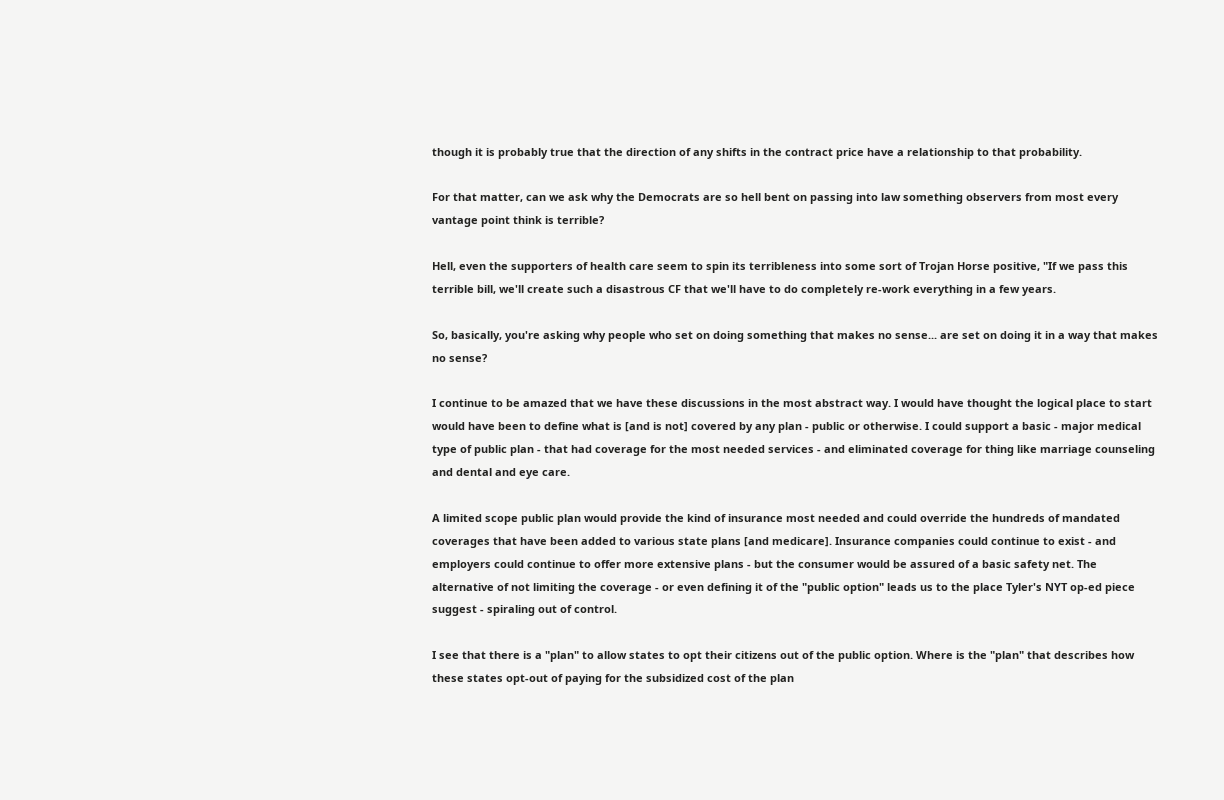though it is probably true that the direction of any shifts in the contract price have a relationship to that probability.

For that matter, can we ask why the Democrats are so hell bent on passing into law something observers from most every vantage point think is terrible?

Hell, even the supporters of health care seem to spin its terribleness into some sort of Trojan Horse positive, "If we pass this terrible bill, we'll create such a disastrous CF that we'll have to do completely re-work everything in a few years.

So, basically, you're asking why people who set on doing something that makes no sense... are set on doing it in a way that makes no sense?

I continue to be amazed that we have these discussions in the most abstract way. I would have thought the logical place to start would have been to define what is [and is not] covered by any plan - public or otherwise. I could support a basic - major medical type of public plan - that had coverage for the most needed services - and eliminated coverage for thing like marriage counseling and dental and eye care.

A limited scope public plan would provide the kind of insurance most needed and could override the hundreds of mandated coverages that have been added to various state plans [and medicare]. Insurance companies could continue to exist - and employers could continue to offer more extensive plans - but the consumer would be assured of a basic safety net. The alternative of not limiting the coverage - or even defining it of the "public option" leads us to the place Tyler's NYT op-ed piece suggest - spiraling out of control.

I see that there is a "plan" to allow states to opt their citizens out of the public option. Where is the "plan" that describes how these states opt-out of paying for the subsidized cost of the plan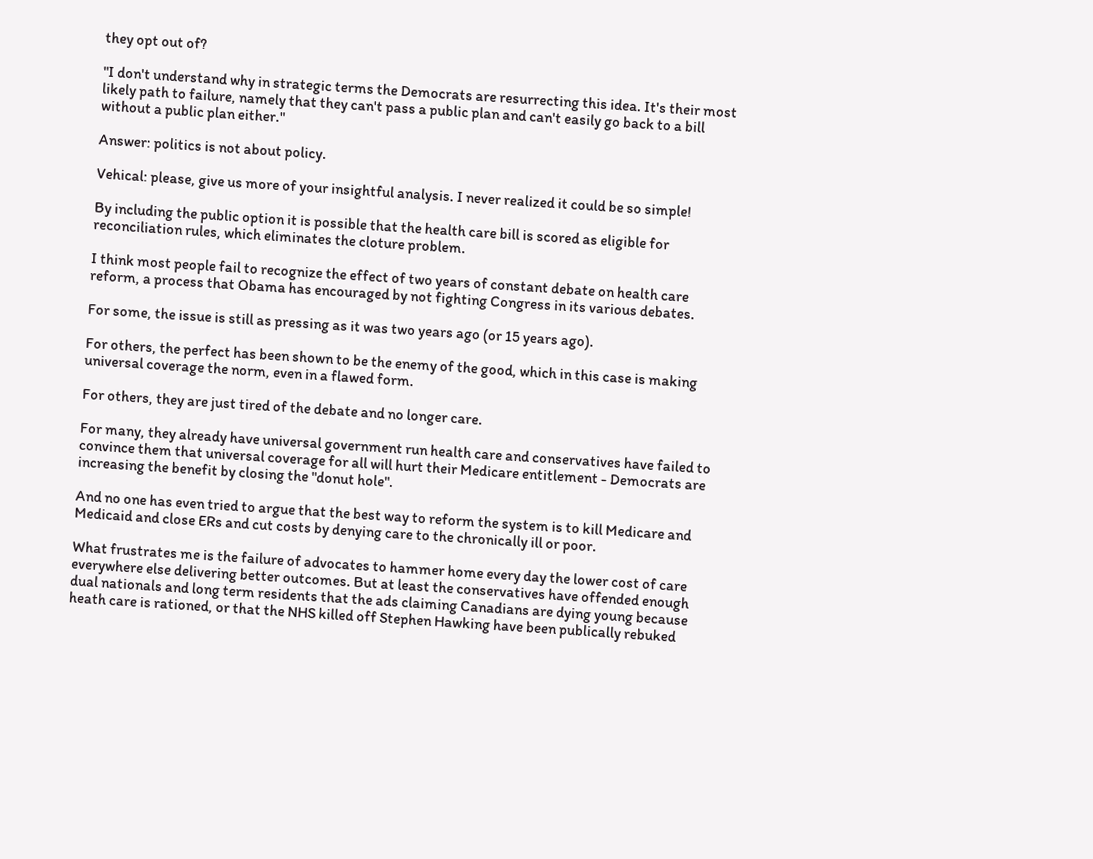they opt out of?

"I don't understand why in strategic terms the Democrats are resurrecting this idea. It's their most likely path to failure, namely that they can't pass a public plan and can't easily go back to a bill without a public plan either."

Answer: politics is not about policy.

Vehical: please, give us more of your insightful analysis. I never realized it could be so simple!

By including the public option it is possible that the health care bill is scored as eligible for reconciliation rules, which eliminates the cloture problem.

I think most people fail to recognize the effect of two years of constant debate on health care reform, a process that Obama has encouraged by not fighting Congress in its various debates.

For some, the issue is still as pressing as it was two years ago (or 15 years ago).

For others, the perfect has been shown to be the enemy of the good, which in this case is making universal coverage the norm, even in a flawed form.

For others, they are just tired of the debate and no longer care.

For many, they already have universal government run health care and conservatives have failed to convince them that universal coverage for all will hurt their Medicare entitlement - Democrats are increasing the benefit by closing the "donut hole".

And no one has even tried to argue that the best way to reform the system is to kill Medicare and Medicaid and close ERs and cut costs by denying care to the chronically ill or poor.

What frustrates me is the failure of advocates to hammer home every day the lower cost of care everywhere else delivering better outcomes. But at least the conservatives have offended enough dual nationals and long term residents that the ads claiming Canadians are dying young because heath care is rationed, or that the NHS killed off Stephen Hawking have been publically rebuked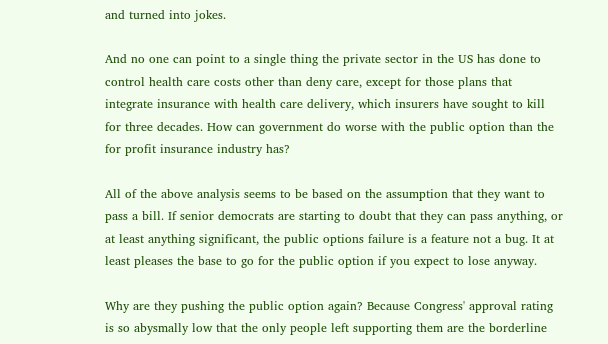and turned into jokes.

And no one can point to a single thing the private sector in the US has done to control health care costs other than deny care, except for those plans that integrate insurance with health care delivery, which insurers have sought to kill for three decades. How can government do worse with the public option than the for profit insurance industry has?

All of the above analysis seems to be based on the assumption that they want to pass a bill. If senior democrats are starting to doubt that they can pass anything, or at least anything significant, the public options failure is a feature not a bug. It at least pleases the base to go for the public option if you expect to lose anyway.

Why are they pushing the public option again? Because Congress' approval rating is so abysmally low that the only people left supporting them are the borderline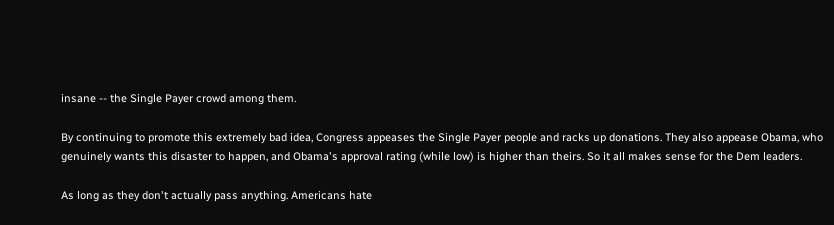insane -- the Single Payer crowd among them.

By continuing to promote this extremely bad idea, Congress appeases the Single Payer people and racks up donations. They also appease Obama, who genuinely wants this disaster to happen, and Obama's approval rating (while low) is higher than theirs. So it all makes sense for the Dem leaders.

As long as they don't actually pass anything. Americans hate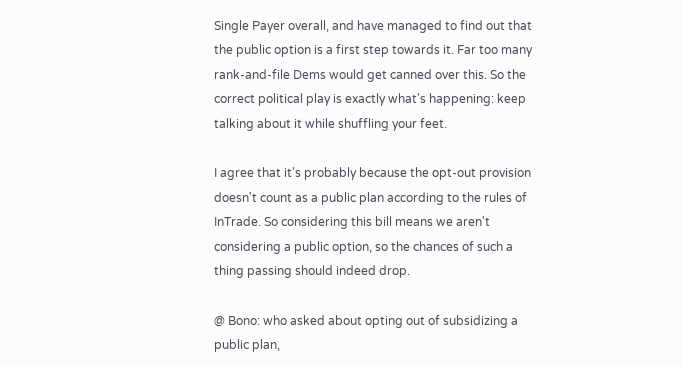Single Payer overall, and have managed to find out that the public option is a first step towards it. Far too many rank-and-file Dems would get canned over this. So the correct political play is exactly what's happening: keep talking about it while shuffling your feet.

I agree that it's probably because the opt-out provision doesn't count as a public plan according to the rules of InTrade. So considering this bill means we aren't considering a public option, so the chances of such a thing passing should indeed drop.

@ Bono: who asked about opting out of subsidizing a public plan,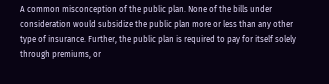A common misconception of the public plan. None of the bills under consideration would subsidize the public plan more or less than any other type of insurance. Further, the public plan is required to pay for itself solely through premiums, or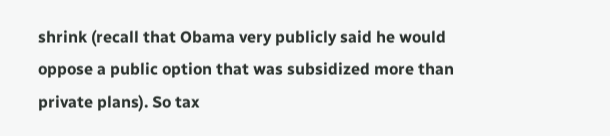shrink (recall that Obama very publicly said he would oppose a public option that was subsidized more than private plans). So tax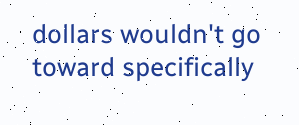dollars wouldn't go toward specifically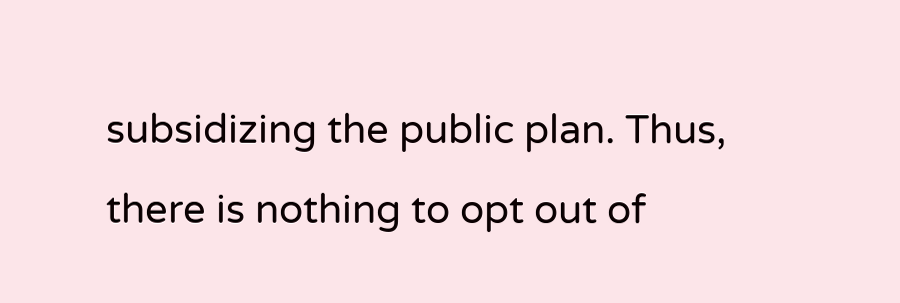subsidizing the public plan. Thus, there is nothing to opt out of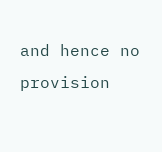and hence no provision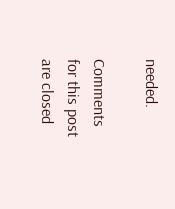needed.

Comments for this post are closed